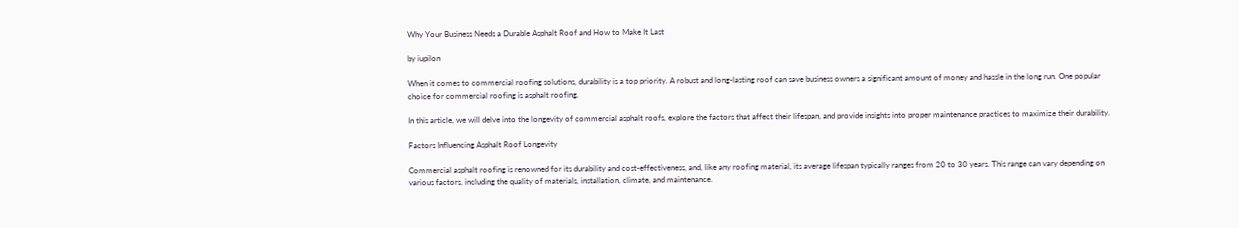Why Your Business Needs a Durable Asphalt Roof and How to Make It Last

by iupilon

When it comes to commercial roofing solutions, durability is a top priority. A robust and long-lasting roof can save business owners a significant amount of money and hassle in the long run. One popular choice for commercial roofing is asphalt roofing.

In this article, we will delve into the longevity of commercial asphalt roofs, explore the factors that affect their lifespan, and provide insights into proper maintenance practices to maximize their durability.

Factors Influencing Asphalt Roof Longevity

Commercial asphalt roofing is renowned for its durability and cost-effectiveness, and, like any roofing material, its average lifespan typically ranges from 20 to 30 years. This range can vary depending on various factors, including the quality of materials, installation, climate, and maintenance.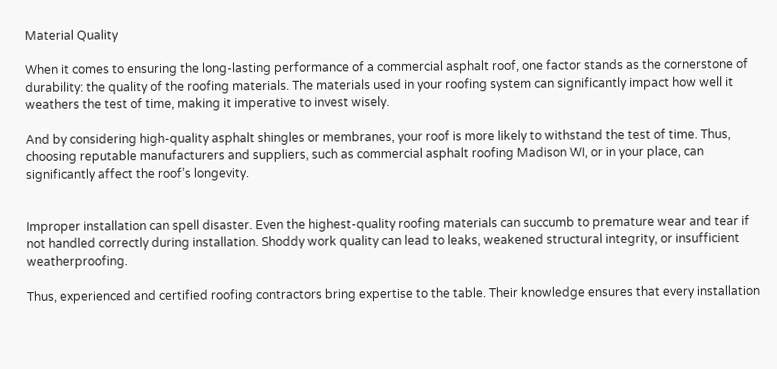Material Quality

When it comes to ensuring the long-lasting performance of a commercial asphalt roof, one factor stands as the cornerstone of durability: the quality of the roofing materials. The materials used in your roofing system can significantly impact how well it weathers the test of time, making it imperative to invest wisely.

And by considering high-quality asphalt shingles or membranes, your roof is more likely to withstand the test of time. Thus, choosing reputable manufacturers and suppliers, such as commercial asphalt roofing Madison WI, or in your place, can significantly affect the roof’s longevity.


Improper installation can spell disaster. Even the highest-quality roofing materials can succumb to premature wear and tear if not handled correctly during installation. Shoddy work quality can lead to leaks, weakened structural integrity, or insufficient weatherproofing.

Thus, experienced and certified roofing contractors bring expertise to the table. Their knowledge ensures that every installation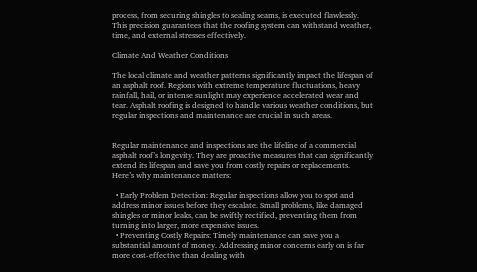process, from securing shingles to sealing seams, is executed flawlessly. This precision guarantees that the roofing system can withstand weather, time, and external stresses effectively.

Climate And Weather Conditions

The local climate and weather patterns significantly impact the lifespan of an asphalt roof. Regions with extreme temperature fluctuations, heavy rainfall, hail, or intense sunlight may experience accelerated wear and tear. Asphalt roofing is designed to handle various weather conditions, but regular inspections and maintenance are crucial in such areas.


Regular maintenance and inspections are the lifeline of a commercial asphalt roof’s longevity. They are proactive measures that can significantly extend its lifespan and save you from costly repairs or replacements. Here’s why maintenance matters:

  • Early Problem Detection: Regular inspections allow you to spot and address minor issues before they escalate. Small problems, like damaged shingles or minor leaks, can be swiftly rectified, preventing them from turning into larger, more expensive issues.
  • Preventing Costly Repairs: Timely maintenance can save you a substantial amount of money. Addressing minor concerns early on is far more cost-effective than dealing with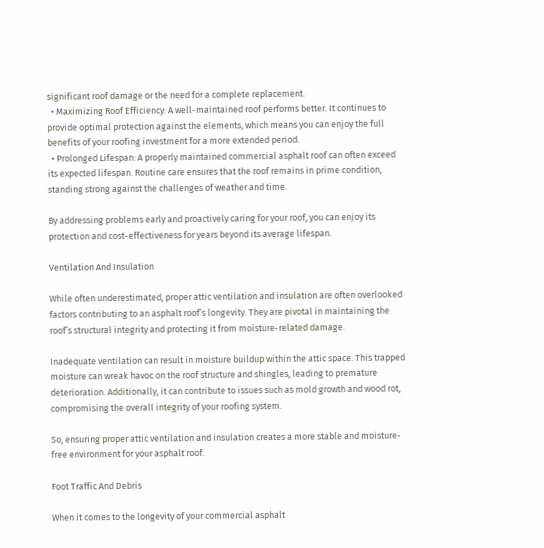significant roof damage or the need for a complete replacement.
  • Maximizing Roof Efficiency: A well-maintained roof performs better. It continues to provide optimal protection against the elements, which means you can enjoy the full benefits of your roofing investment for a more extended period.
  • Prolonged Lifespan: A properly maintained commercial asphalt roof can often exceed its expected lifespan. Routine care ensures that the roof remains in prime condition, standing strong against the challenges of weather and time.

By addressing problems early and proactively caring for your roof, you can enjoy its protection and cost-effectiveness for years beyond its average lifespan.

Ventilation And Insulation

While often underestimated, proper attic ventilation and insulation are often overlooked factors contributing to an asphalt roof’s longevity. They are pivotal in maintaining the roof’s structural integrity and protecting it from moisture-related damage.

Inadequate ventilation can result in moisture buildup within the attic space. This trapped moisture can wreak havoc on the roof structure and shingles, leading to premature deterioration. Additionally, it can contribute to issues such as mold growth and wood rot, compromising the overall integrity of your roofing system.

So, ensuring proper attic ventilation and insulation creates a more stable and moisture-free environment for your asphalt roof.

Foot Traffic And Debris

When it comes to the longevity of your commercial asphalt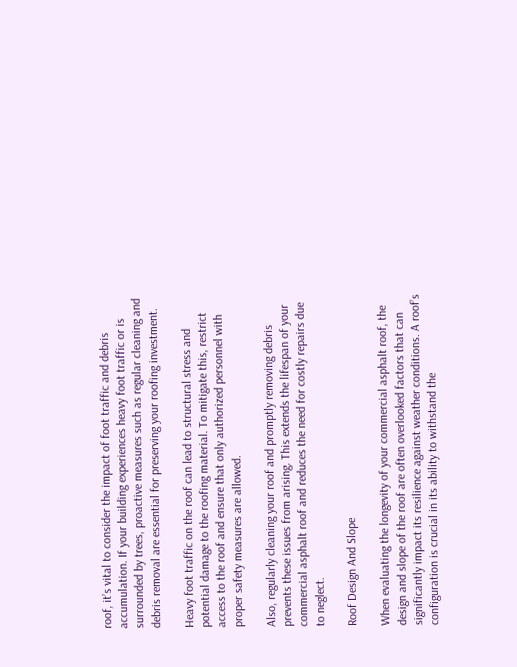roof, it’s vital to consider the impact of foot traffic and debris accumulation. If your building experiences heavy foot traffic or is surrounded by trees, proactive measures such as regular cleaning and debris removal are essential for preserving your roofing investment.

Heavy foot traffic on the roof can lead to structural stress and potential damage to the roofing material. To mitigate this, restrict access to the roof and ensure that only authorized personnel with proper safety measures are allowed.

Also, regularly cleaning your roof and promptly removing debris prevents these issues from arising. This extends the lifespan of your commercial asphalt roof and reduces the need for costly repairs due to neglect.

Roof Design And Slope

When evaluating the longevity of your commercial asphalt roof, the design and slope of the roof are often overlooked factors that can significantly impact its resilience against weather conditions. A roof’s configuration is crucial in its ability to withstand the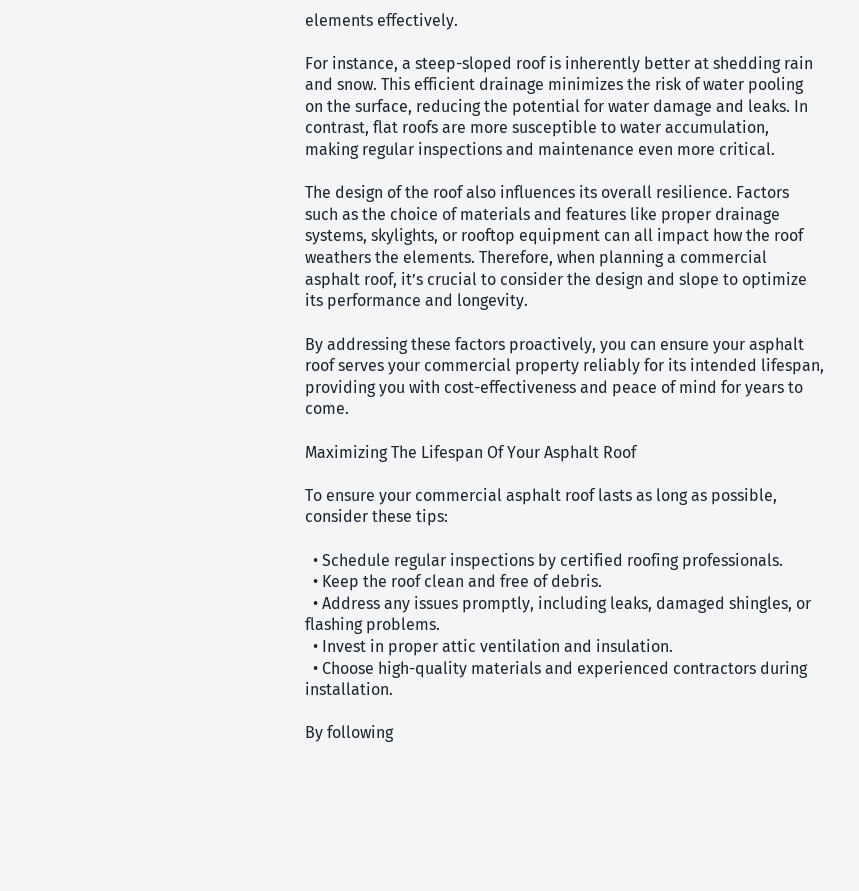elements effectively.

For instance, a steep-sloped roof is inherently better at shedding rain and snow. This efficient drainage minimizes the risk of water pooling on the surface, reducing the potential for water damage and leaks. In contrast, flat roofs are more susceptible to water accumulation, making regular inspections and maintenance even more critical.

The design of the roof also influences its overall resilience. Factors such as the choice of materials and features like proper drainage systems, skylights, or rooftop equipment can all impact how the roof weathers the elements. Therefore, when planning a commercial asphalt roof, it’s crucial to consider the design and slope to optimize its performance and longevity.

By addressing these factors proactively, you can ensure your asphalt roof serves your commercial property reliably for its intended lifespan, providing you with cost-effectiveness and peace of mind for years to come.

Maximizing The Lifespan Of Your Asphalt Roof

To ensure your commercial asphalt roof lasts as long as possible, consider these tips:

  • Schedule regular inspections by certified roofing professionals.
  • Keep the roof clean and free of debris.
  • Address any issues promptly, including leaks, damaged shingles, or flashing problems.
  • Invest in proper attic ventilation and insulation.
  • Choose high-quality materials and experienced contractors during installation.

By following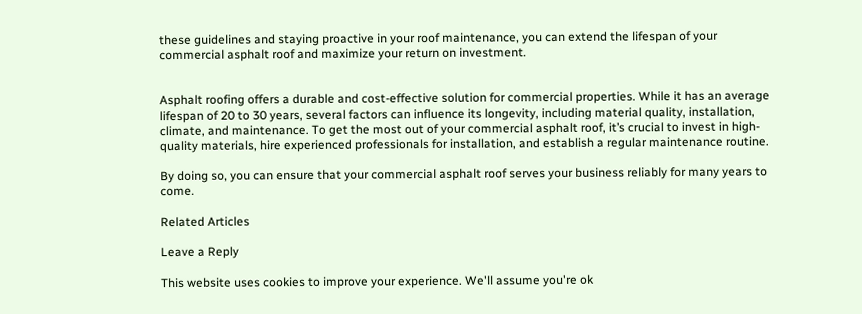these guidelines and staying proactive in your roof maintenance, you can extend the lifespan of your commercial asphalt roof and maximize your return on investment.


Asphalt roofing offers a durable and cost-effective solution for commercial properties. While it has an average lifespan of 20 to 30 years, several factors can influence its longevity, including material quality, installation, climate, and maintenance. To get the most out of your commercial asphalt roof, it’s crucial to invest in high-quality materials, hire experienced professionals for installation, and establish a regular maintenance routine.

By doing so, you can ensure that your commercial asphalt roof serves your business reliably for many years to come.

Related Articles

Leave a Reply

This website uses cookies to improve your experience. We'll assume you're ok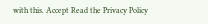with this. Accept Read the Privacy Policy